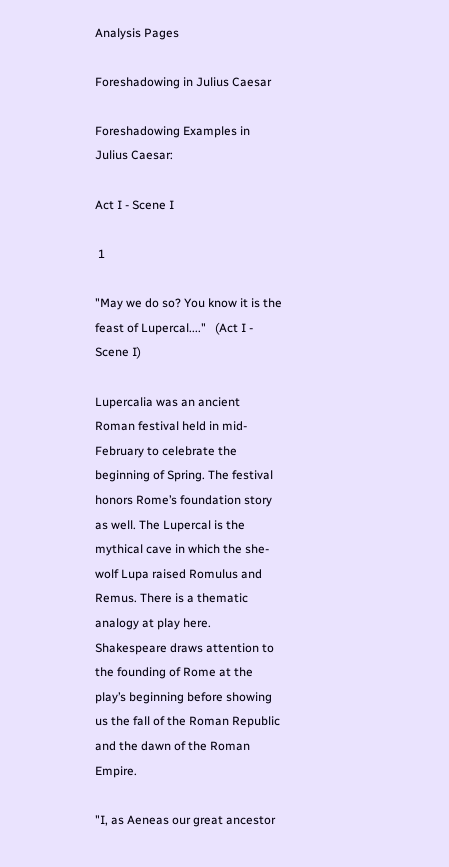Analysis Pages

Foreshadowing in Julius Caesar

Foreshadowing Examples in Julius Caesar:

Act I - Scene I

 1

"May we do so? You know it is the feast of Lupercal...."   (Act I - Scene I)

Lupercalia was an ancient Roman festival held in mid-February to celebrate the beginning of Spring. The festival honors Rome’s foundation story as well. The Lupercal is the mythical cave in which the she-wolf Lupa raised Romulus and Remus. There is a thematic analogy at play here. Shakespeare draws attention to the founding of Rome at the play’s beginning before showing us the fall of the Roman Republic and the dawn of the Roman Empire.

"I, as Aeneas our great ancestor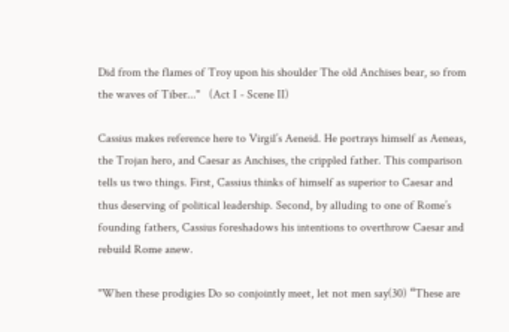Did from the flames of Troy upon his shoulder The old Anchises bear, so from the waves of Tiber..."   (Act I - Scene II)

Cassius makes reference here to Virgil’s Aeneid. He portrays himself as Aeneas, the Trojan hero, and Caesar as Anchises, the crippled father. This comparison tells us two things. First, Cassius thinks of himself as superior to Caesar and thus deserving of political leadership. Second, by alluding to one of Rome’s founding fathers, Cassius foreshadows his intentions to overthrow Caesar and rebuild Rome anew.

"When these prodigies Do so conjointly meet, let not men say(30) “These are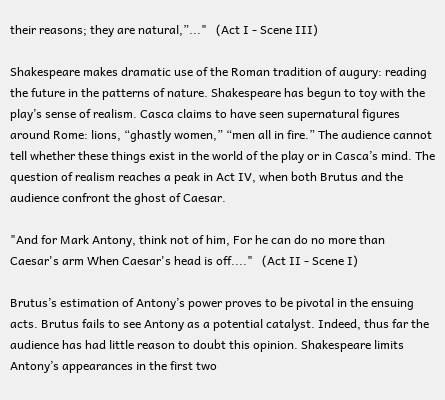their reasons; they are natural,”..."   (Act I - Scene III)

Shakespeare makes dramatic use of the Roman tradition of augury: reading the future in the patterns of nature. Shakespeare has begun to toy with the play’s sense of realism. Casca claims to have seen supernatural figures around Rome: lions, “ghastly women,” “men all in fire.” The audience cannot tell whether these things exist in the world of the play or in Casca’s mind. The question of realism reaches a peak in Act IV, when both Brutus and the audience confront the ghost of Caesar.

"And for Mark Antony, think not of him, For he can do no more than Caesar's arm When Caesar's head is off...."   (Act II - Scene I)

Brutus’s estimation of Antony’s power proves to be pivotal in the ensuing acts. Brutus fails to see Antony as a potential catalyst. Indeed, thus far the audience has had little reason to doubt this opinion. Shakespeare limits Antony’s appearances in the first two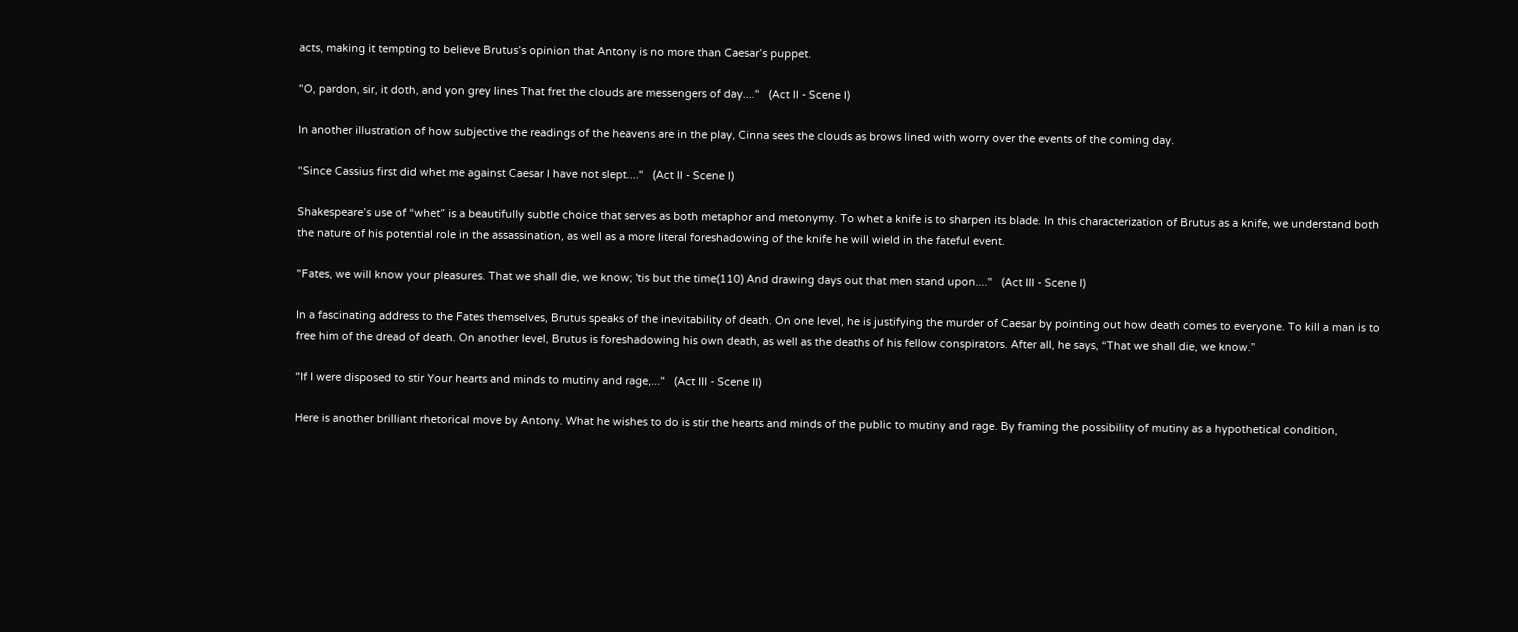acts, making it tempting to believe Brutus’s opinion that Antony is no more than Caesar’s puppet.

"O, pardon, sir, it doth, and yon grey lines That fret the clouds are messengers of day...."   (Act II - Scene I)

In another illustration of how subjective the readings of the heavens are in the play, Cinna sees the clouds as brows lined with worry over the events of the coming day.

"Since Cassius first did whet me against Caesar I have not slept...."   (Act II - Scene I)

Shakespeare’s use of “whet” is a beautifully subtle choice that serves as both metaphor and metonymy. To whet a knife is to sharpen its blade. In this characterization of Brutus as a knife, we understand both the nature of his potential role in the assassination, as well as a more literal foreshadowing of the knife he will wield in the fateful event.

"Fates, we will know your pleasures. That we shall die, we know; 'tis but the time(110) And drawing days out that men stand upon...."   (Act III - Scene I)

In a fascinating address to the Fates themselves, Brutus speaks of the inevitability of death. On one level, he is justifying the murder of Caesar by pointing out how death comes to everyone. To kill a man is to free him of the dread of death. On another level, Brutus is foreshadowing his own death, as well as the deaths of his fellow conspirators. After all, he says, “That we shall die, we know.”

"If I were disposed to stir Your hearts and minds to mutiny and rage,..."   (Act III - Scene II)

Here is another brilliant rhetorical move by Antony. What he wishes to do is stir the hearts and minds of the public to mutiny and rage. By framing the possibility of mutiny as a hypothetical condition,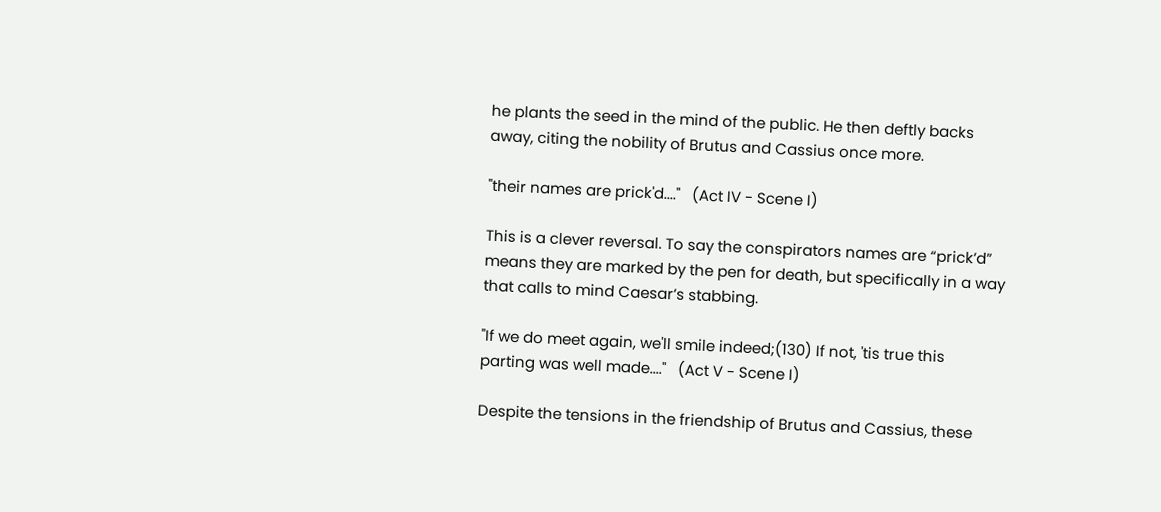he plants the seed in the mind of the public. He then deftly backs away, citing the nobility of Brutus and Cassius once more.

"their names are prick'd...."   (Act IV - Scene I)

This is a clever reversal. To say the conspirators names are “prick’d” means they are marked by the pen for death, but specifically in a way that calls to mind Caesar’s stabbing.

"If we do meet again, we'll smile indeed;(130) If not, 'tis true this parting was well made...."   (Act V - Scene I)

Despite the tensions in the friendship of Brutus and Cassius, these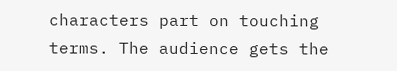characters part on touching terms. The audience gets the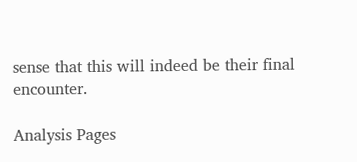sense that this will indeed be their final encounter.

Analysis Pages